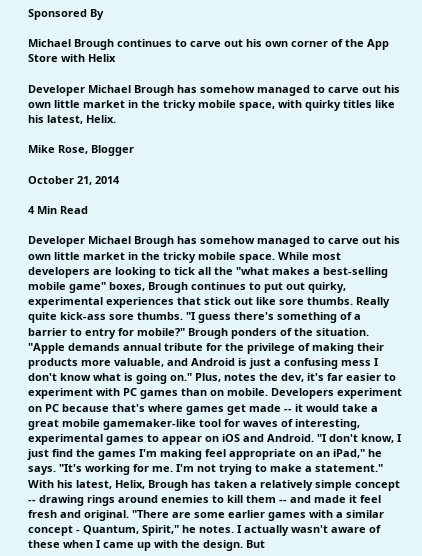Sponsored By

Michael Brough continues to carve out his own corner of the App Store with Helix

Developer Michael Brough has somehow managed to carve out his own little market in the tricky mobile space, with quirky titles like his latest, Helix.

Mike Rose, Blogger

October 21, 2014

4 Min Read

Developer Michael Brough has somehow managed to carve out his own little market in the tricky mobile space. While most developers are looking to tick all the "what makes a best-selling mobile game" boxes, Brough continues to put out quirky, experimental experiences that stick out like sore thumbs. Really quite kick-ass sore thumbs. "I guess there's something of a barrier to entry for mobile?" Brough ponders of the situation. "Apple demands annual tribute for the privilege of making their products more valuable, and Android is just a confusing mess I don't know what is going on." Plus, notes the dev, it's far easier to experiment with PC games than on mobile. Developers experiment on PC because that's where games get made -- it would take a great mobile gamemaker-like tool for waves of interesting, experimental games to appear on iOS and Android. "I don't know, I just find the games I'm making feel appropriate on an iPad," he says. "It's working for me. I'm not trying to make a statement." With his latest, Helix, Brough has taken a relatively simple concept -- drawing rings around enemies to kill them -- and made it feel fresh and original. "There are some earlier games with a similar concept - Quantum, Spirit," he notes. I actually wasn't aware of these when I came up with the design. But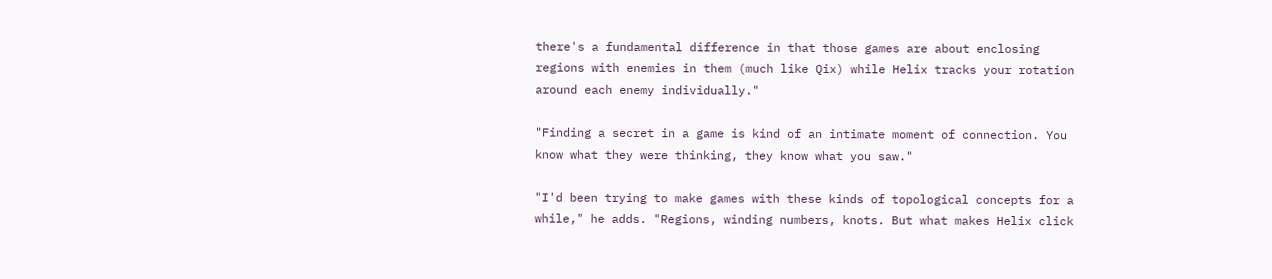there's a fundamental difference in that those games are about enclosing regions with enemies in them (much like Qix) while Helix tracks your rotation around each enemy individually."

"Finding a secret in a game is kind of an intimate moment of connection. You know what they were thinking, they know what you saw."

"I'd been trying to make games with these kinds of topological concepts for a while," he adds. "Regions, winding numbers, knots. But what makes Helix click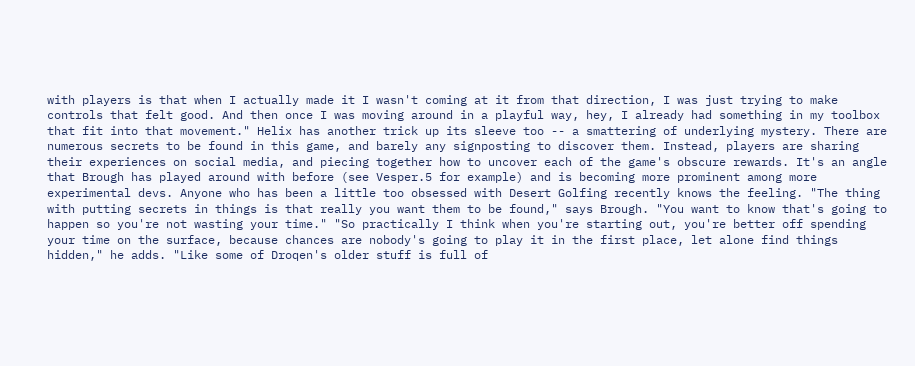with players is that when I actually made it I wasn't coming at it from that direction, I was just trying to make controls that felt good. And then once I was moving around in a playful way, hey, I already had something in my toolbox that fit into that movement." Helix has another trick up its sleeve too -- a smattering of underlying mystery. There are numerous secrets to be found in this game, and barely any signposting to discover them. Instead, players are sharing their experiences on social media, and piecing together how to uncover each of the game's obscure rewards. It's an angle that Brough has played around with before (see Vesper.5 for example) and is becoming more prominent among more experimental devs. Anyone who has been a little too obsessed with Desert Golfing recently knows the feeling. "The thing with putting secrets in things is that really you want them to be found," says Brough. "You want to know that's going to happen so you're not wasting your time." "So practically I think when you're starting out, you're better off spending your time on the surface, because chances are nobody's going to play it in the first place, let alone find things hidden," he adds. "Like some of Droqen's older stuff is full of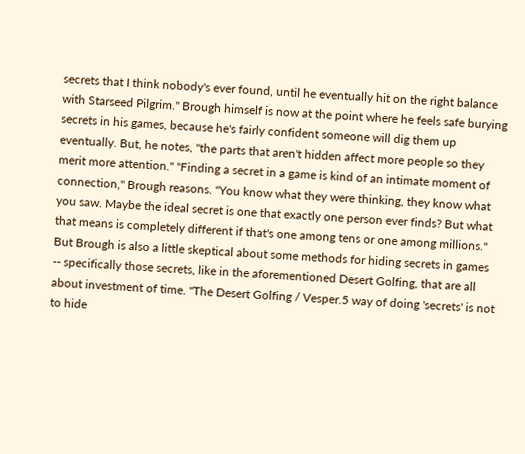secrets that I think nobody's ever found, until he eventually hit on the right balance with Starseed Pilgrim." Brough himself is now at the point where he feels safe burying secrets in his games, because he's fairly confident someone will dig them up eventually. But, he notes, "the parts that aren't hidden affect more people so they merit more attention." "Finding a secret in a game is kind of an intimate moment of connection," Brough reasons. "You know what they were thinking, they know what you saw. Maybe the ideal secret is one that exactly one person ever finds? But what that means is completely different if that's one among tens or one among millions." But Brough is also a little skeptical about some methods for hiding secrets in games -- specifically those secrets, like in the aforementioned Desert Golfing, that are all about investment of time. "The Desert Golfing / Vesper.5 way of doing 'secrets' is not to hide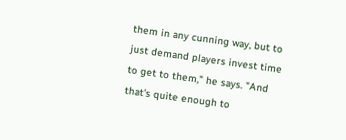them in any cunning way, but to just demand players invest time to get to them," he says. "And that's quite enough to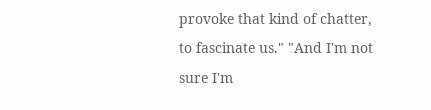provoke that kind of chatter, to fascinate us." "And I'm not sure I'm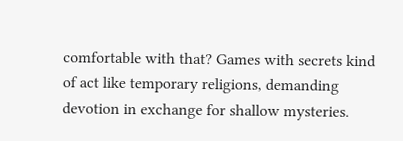comfortable with that? Games with secrets kind of act like temporary religions, demanding devotion in exchange for shallow mysteries.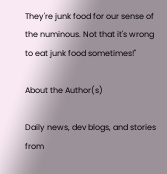They're junk food for our sense of the numinous. Not that it's wrong to eat junk food sometimes!"

About the Author(s)

Daily news, dev blogs, and stories from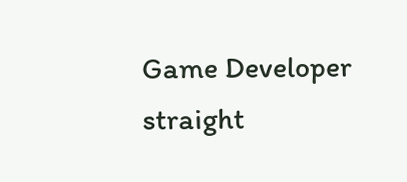Game Developer straight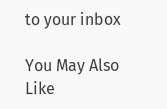to your inbox

You May Also Like